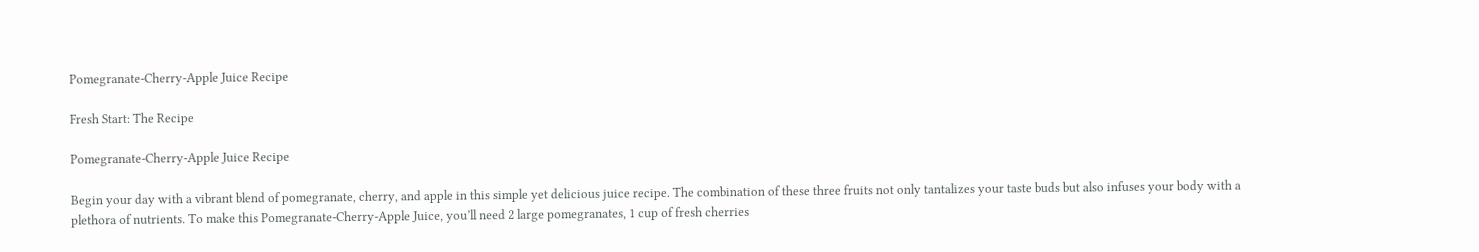Pomegranate-Cherry-Apple Juice Recipe

Fresh Start: The Recipe

Pomegranate-Cherry-Apple Juice Recipe

Begin your day with a vibrant blend of pomegranate, cherry, and apple in this simple yet delicious juice recipe. The combination of these three fruits not only tantalizes your taste buds but also infuses your body with a plethora of nutrients. To make this Pomegranate-Cherry-Apple Juice, you’ll need 2 large pomegranates, 1 cup of fresh cherries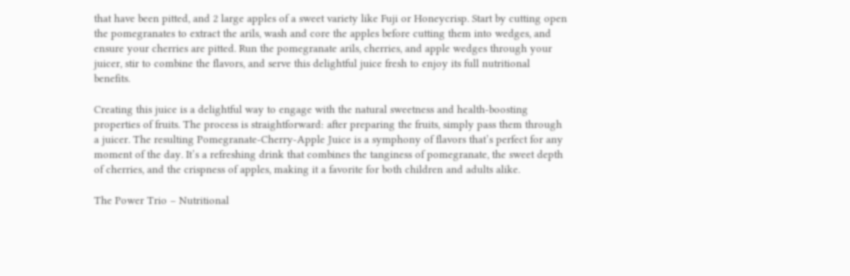that have been pitted, and 2 large apples of a sweet variety like Fuji or Honeycrisp. Start by cutting open the pomegranates to extract the arils, wash and core the apples before cutting them into wedges, and ensure your cherries are pitted. Run the pomegranate arils, cherries, and apple wedges through your juicer, stir to combine the flavors, and serve this delightful juice fresh to enjoy its full nutritional benefits.

Creating this juice is a delightful way to engage with the natural sweetness and health-boosting properties of fruits. The process is straightforward: after preparing the fruits, simply pass them through a juicer. The resulting Pomegranate-Cherry-Apple Juice is a symphony of flavors that’s perfect for any moment of the day. It’s a refreshing drink that combines the tanginess of pomegranate, the sweet depth of cherries, and the crispness of apples, making it a favorite for both children and adults alike.

The Power Trio – Nutritional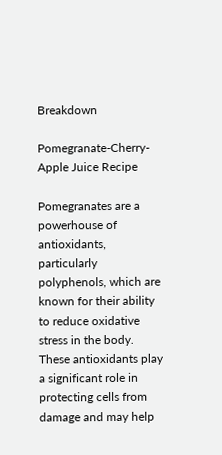Breakdown

Pomegranate-Cherry-Apple Juice Recipe

Pomegranates are a powerhouse of antioxidants, particularly polyphenols, which are known for their ability to reduce oxidative stress in the body. These antioxidants play a significant role in protecting cells from damage and may help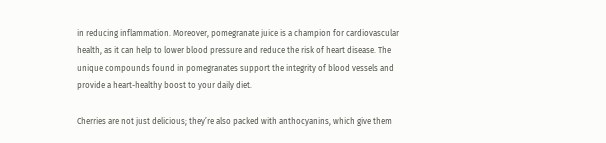in reducing inflammation. Moreover, pomegranate juice is a champion for cardiovascular health, as it can help to lower blood pressure and reduce the risk of heart disease. The unique compounds found in pomegranates support the integrity of blood vessels and provide a heart-healthy boost to your daily diet.

Cherries are not just delicious; they’re also packed with anthocyanins, which give them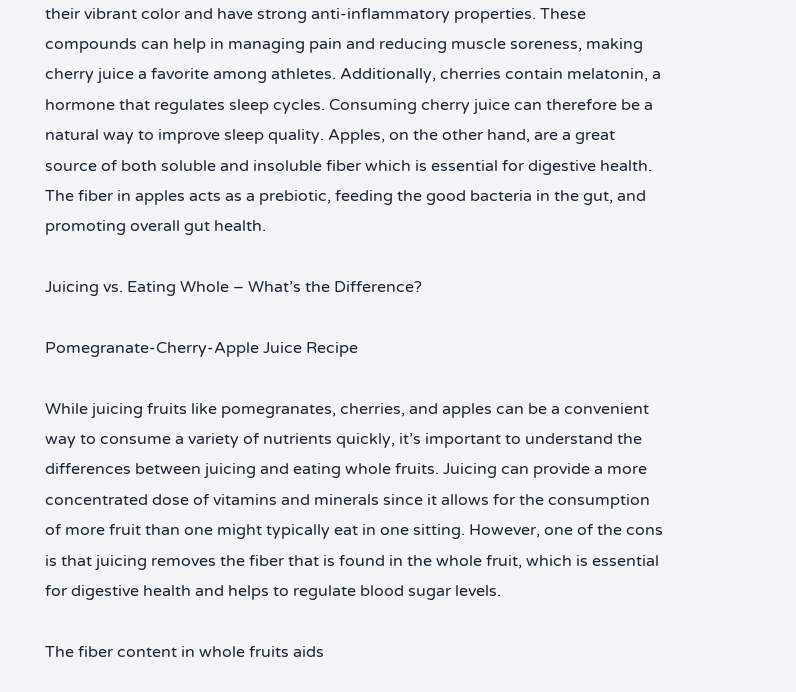their vibrant color and have strong anti-inflammatory properties. These compounds can help in managing pain and reducing muscle soreness, making cherry juice a favorite among athletes. Additionally, cherries contain melatonin, a hormone that regulates sleep cycles. Consuming cherry juice can therefore be a natural way to improve sleep quality. Apples, on the other hand, are a great source of both soluble and insoluble fiber which is essential for digestive health. The fiber in apples acts as a prebiotic, feeding the good bacteria in the gut, and promoting overall gut health.

Juicing vs. Eating Whole – What’s the Difference?

Pomegranate-Cherry-Apple Juice Recipe

While juicing fruits like pomegranates, cherries, and apples can be a convenient way to consume a variety of nutrients quickly, it’s important to understand the differences between juicing and eating whole fruits. Juicing can provide a more concentrated dose of vitamins and minerals since it allows for the consumption of more fruit than one might typically eat in one sitting. However, one of the cons is that juicing removes the fiber that is found in the whole fruit, which is essential for digestive health and helps to regulate blood sugar levels.

The fiber content in whole fruits aids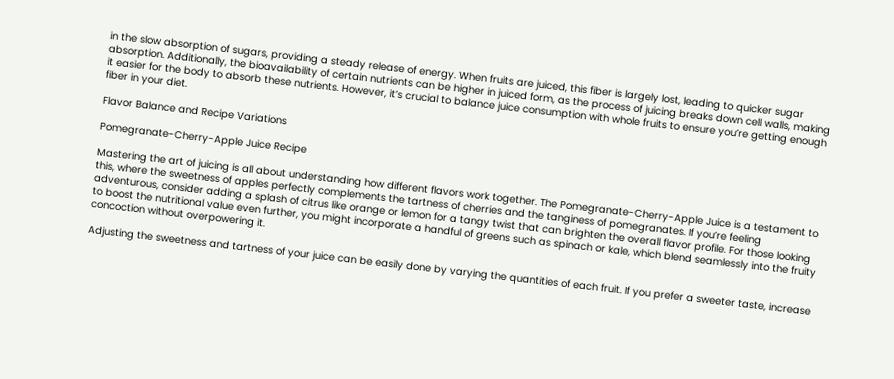in the slow absorption of sugars, providing a steady release of energy. When fruits are juiced, this fiber is largely lost, leading to quicker sugar absorption. Additionally, the bioavailability of certain nutrients can be higher in juiced form, as the process of juicing breaks down cell walls, making it easier for the body to absorb these nutrients. However, it’s crucial to balance juice consumption with whole fruits to ensure you’re getting enough fiber in your diet.

Flavor Balance and Recipe Variations

Pomegranate-Cherry-Apple Juice Recipe

Mastering the art of juicing is all about understanding how different flavors work together. The Pomegranate-Cherry-Apple Juice is a testament to this, where the sweetness of apples perfectly complements the tartness of cherries and the tanginess of pomegranates. If you’re feeling adventurous, consider adding a splash of citrus like orange or lemon for a tangy twist that can brighten the overall flavor profile. For those looking to boost the nutritional value even further, you might incorporate a handful of greens such as spinach or kale, which blend seamlessly into the fruity concoction without overpowering it.

Adjusting the sweetness and tartness of your juice can be easily done by varying the quantities of each fruit. If you prefer a sweeter taste, increase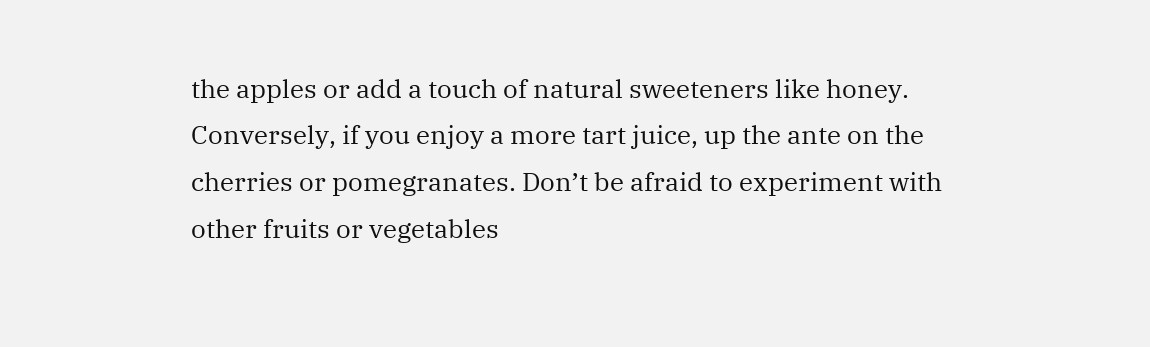the apples or add a touch of natural sweeteners like honey. Conversely, if you enjoy a more tart juice, up the ante on the cherries or pomegranates. Don’t be afraid to experiment with other fruits or vegetables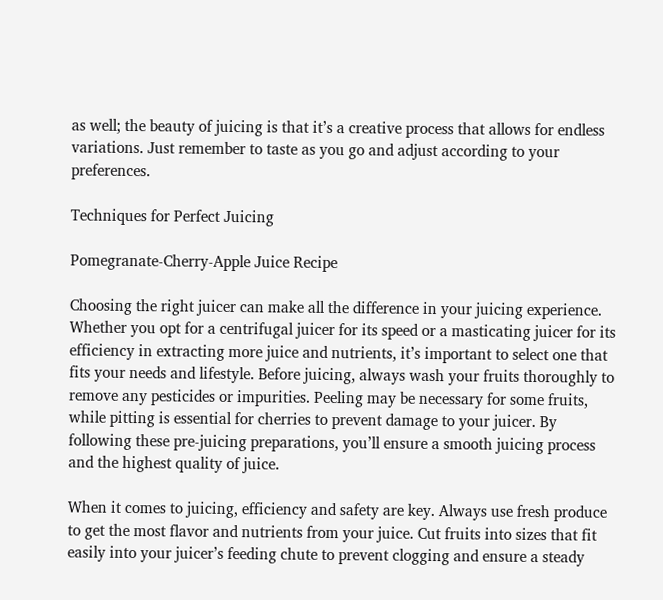as well; the beauty of juicing is that it’s a creative process that allows for endless variations. Just remember to taste as you go and adjust according to your preferences.

Techniques for Perfect Juicing

Pomegranate-Cherry-Apple Juice Recipe

Choosing the right juicer can make all the difference in your juicing experience. Whether you opt for a centrifugal juicer for its speed or a masticating juicer for its efficiency in extracting more juice and nutrients, it’s important to select one that fits your needs and lifestyle. Before juicing, always wash your fruits thoroughly to remove any pesticides or impurities. Peeling may be necessary for some fruits, while pitting is essential for cherries to prevent damage to your juicer. By following these pre-juicing preparations, you’ll ensure a smooth juicing process and the highest quality of juice.

When it comes to juicing, efficiency and safety are key. Always use fresh produce to get the most flavor and nutrients from your juice. Cut fruits into sizes that fit easily into your juicer’s feeding chute to prevent clogging and ensure a steady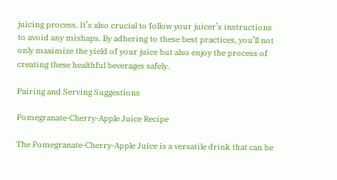juicing process. It’s also crucial to follow your juicer’s instructions to avoid any mishaps. By adhering to these best practices, you’ll not only maximize the yield of your juice but also enjoy the process of creating these healthful beverages safely.

Pairing and Serving Suggestions

Pomegranate-Cherry-Apple Juice Recipe

The Pomegranate-Cherry-Apple Juice is a versatile drink that can be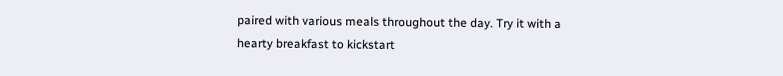paired with various meals throughout the day. Try it with a hearty breakfast to kickstart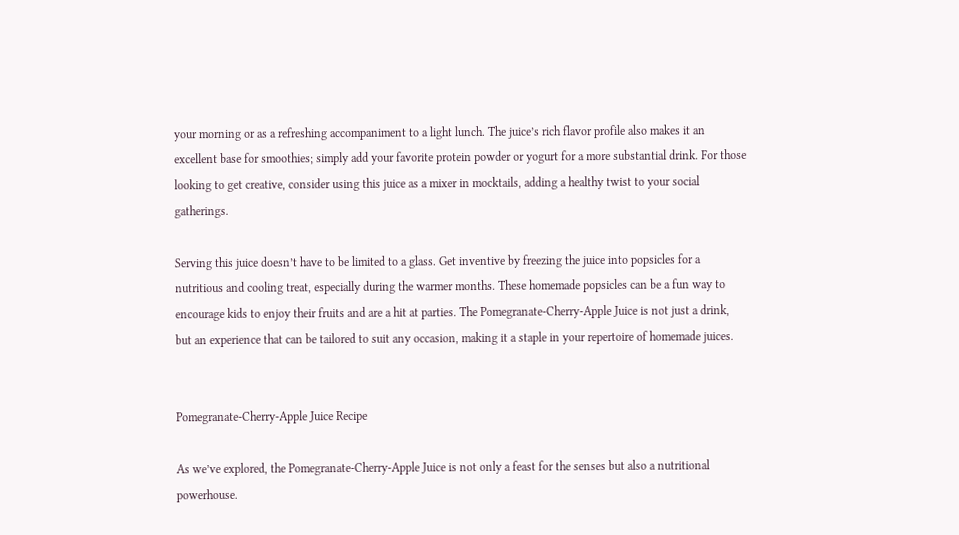your morning or as a refreshing accompaniment to a light lunch. The juice’s rich flavor profile also makes it an excellent base for smoothies; simply add your favorite protein powder or yogurt for a more substantial drink. For those looking to get creative, consider using this juice as a mixer in mocktails, adding a healthy twist to your social gatherings.

Serving this juice doesn’t have to be limited to a glass. Get inventive by freezing the juice into popsicles for a nutritious and cooling treat, especially during the warmer months. These homemade popsicles can be a fun way to encourage kids to enjoy their fruits and are a hit at parties. The Pomegranate-Cherry-Apple Juice is not just a drink, but an experience that can be tailored to suit any occasion, making it a staple in your repertoire of homemade juices.


Pomegranate-Cherry-Apple Juice Recipe

As we’ve explored, the Pomegranate-Cherry-Apple Juice is not only a feast for the senses but also a nutritional powerhouse.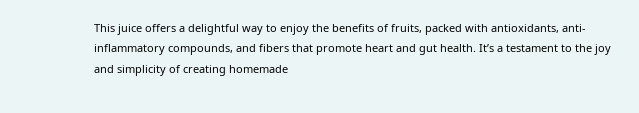This juice offers a delightful way to enjoy the benefits of fruits, packed with antioxidants, anti-inflammatory compounds, and fibers that promote heart and gut health. It’s a testament to the joy and simplicity of creating homemade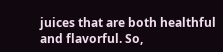juices that are both healthful and flavorful. So,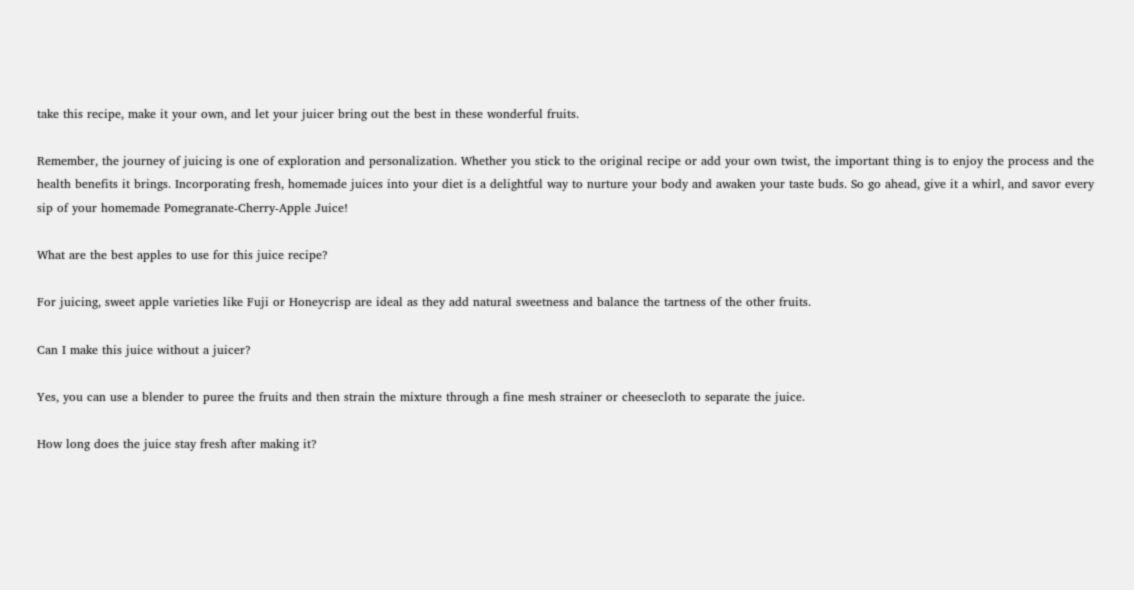take this recipe, make it your own, and let your juicer bring out the best in these wonderful fruits.

Remember, the journey of juicing is one of exploration and personalization. Whether you stick to the original recipe or add your own twist, the important thing is to enjoy the process and the health benefits it brings. Incorporating fresh, homemade juices into your diet is a delightful way to nurture your body and awaken your taste buds. So go ahead, give it a whirl, and savor every sip of your homemade Pomegranate-Cherry-Apple Juice!

What are the best apples to use for this juice recipe?

For juicing, sweet apple varieties like Fuji or Honeycrisp are ideal as they add natural sweetness and balance the tartness of the other fruits.

Can I make this juice without a juicer?

Yes, you can use a blender to puree the fruits and then strain the mixture through a fine mesh strainer or cheesecloth to separate the juice.

How long does the juice stay fresh after making it?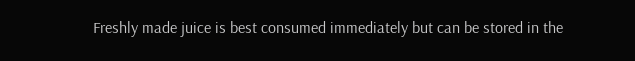Freshly made juice is best consumed immediately but can be stored in the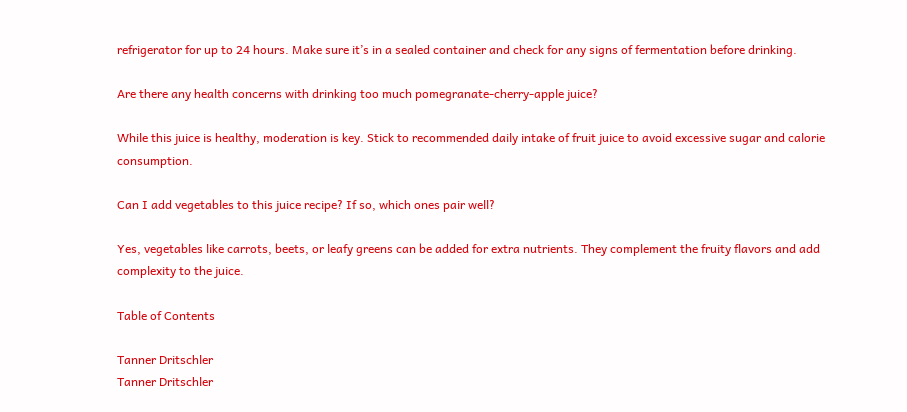refrigerator for up to 24 hours. Make sure it’s in a sealed container and check for any signs of fermentation before drinking.

Are there any health concerns with drinking too much pomegranate-cherry-apple juice?

While this juice is healthy, moderation is key. Stick to recommended daily intake of fruit juice to avoid excessive sugar and calorie consumption.

Can I add vegetables to this juice recipe? If so, which ones pair well?

Yes, vegetables like carrots, beets, or leafy greens can be added for extra nutrients. They complement the fruity flavors and add complexity to the juice.

Table of Contents

Tanner Dritschler
Tanner Dritschler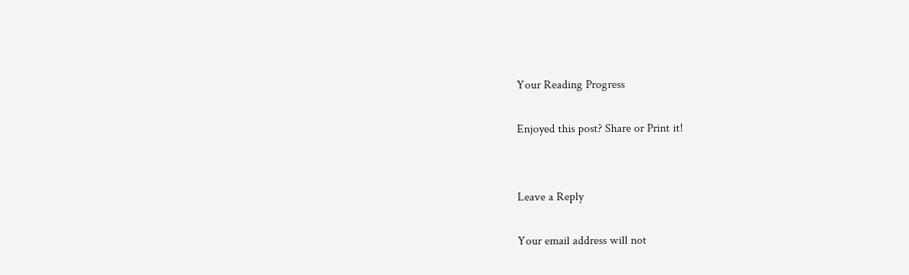Your Reading Progress

Enjoyed this post? Share or Print it!


Leave a Reply

Your email address will not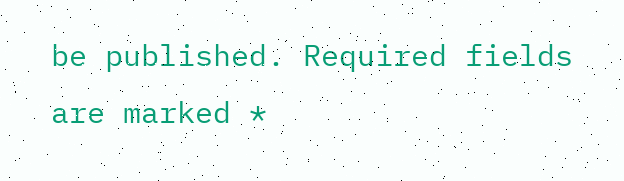be published. Required fields are marked *